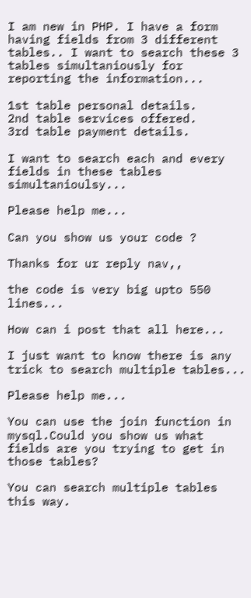I am new in PHP. I have a form having fields from 3 different tables.. I want to search these 3 tables simultaniously for reporting the information...

1st table personal details.
2nd table services offered.
3rd table payment details.

I want to search each and every fields in these tables simultanioulsy...

Please help me...

Can you show us your code ?

Thanks for ur reply nav,,

the code is very big upto 550 lines...

How can i post that all here...

I just want to know there is any trick to search multiple tables...

Please help me...

You can use the join function in mysql.Could you show us what fields are you trying to get in those tables?

You can search multiple tables this way.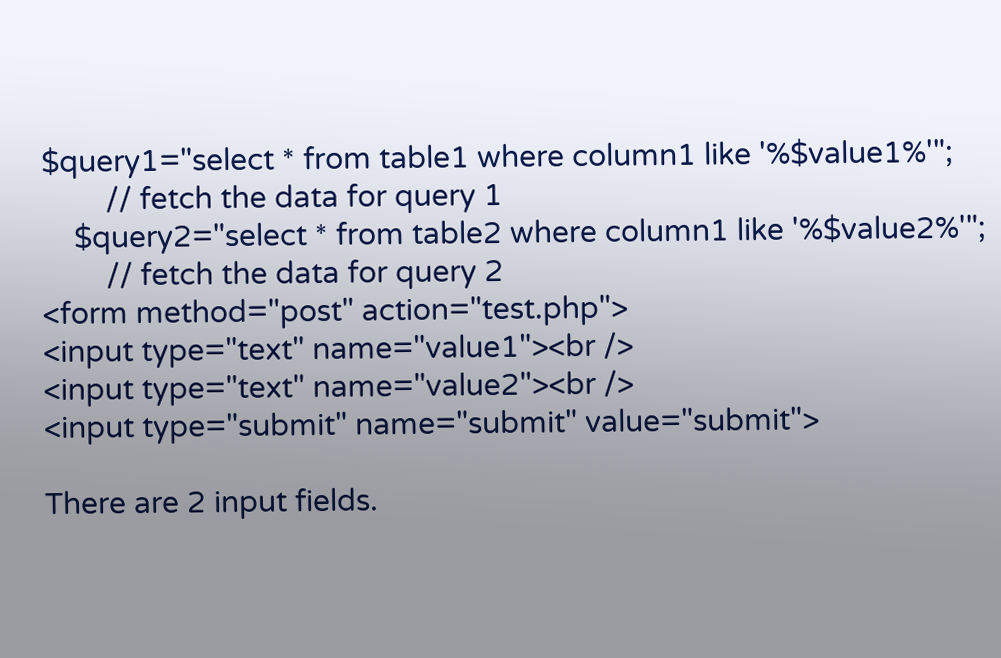$query1="select * from table1 where column1 like '%$value1%'";
        // fetch the data for query 1
    $query2="select * from table2 where column1 like '%$value2%'";
        // fetch the data for query 2
<form method="post" action="test.php">
<input type="text" name="value1"><br />
<input type="text" name="value2"><br />
<input type="submit" name="submit" value="submit">

There are 2 input fields.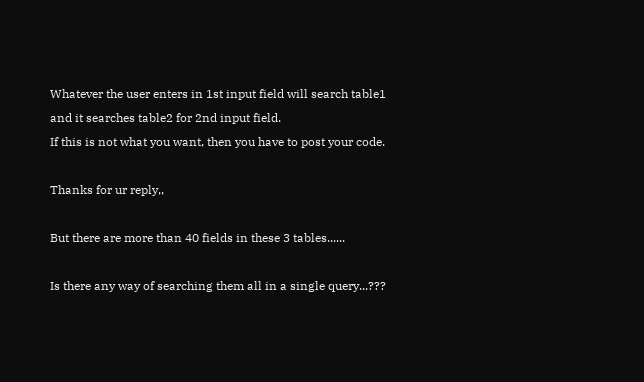Whatever the user enters in 1st input field will search table1 and it searches table2 for 2nd input field.
If this is not what you want, then you have to post your code.

Thanks for ur reply,,

But there are more than 40 fields in these 3 tables......

Is there any way of searching them all in a single query...???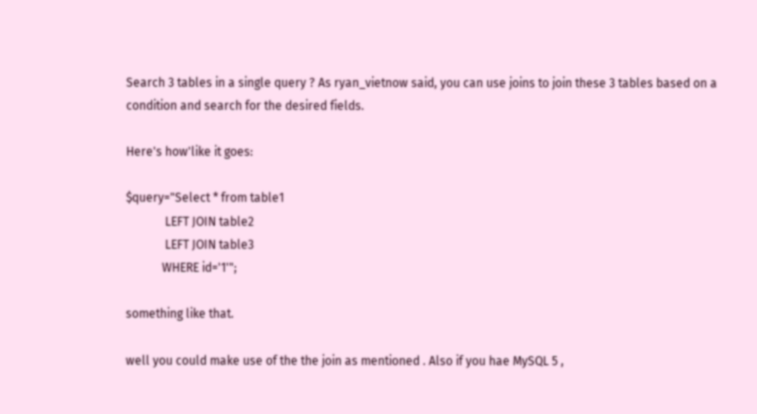Search 3 tables in a single query ? As ryan_vietnow said, you can use joins to join these 3 tables based on a condition and search for the desired fields.

Here's how'like it goes:

$query="Select * from table1
             LEFT JOIN table2
             LEFT JOIN table3
            WHERE id='1'";

something like that.

well you could make use of the the join as mentioned . Also if you hae MySQL 5 ,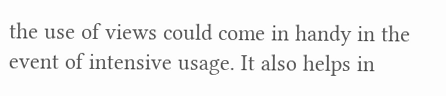the use of views could come in handy in the event of intensive usage. It also helps in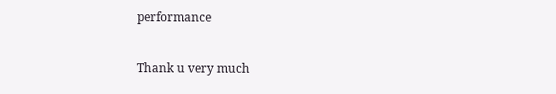performance

Thank u very much